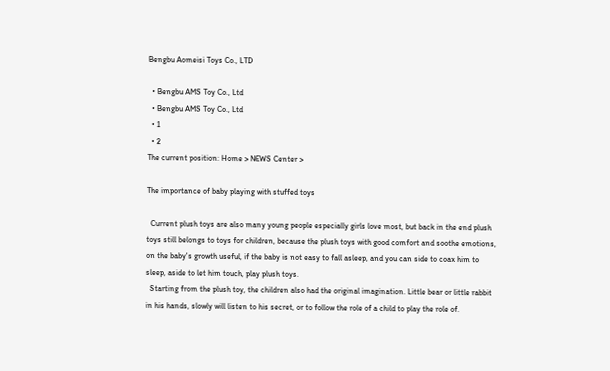Bengbu Aomeisi Toys Co., LTD

  • Bengbu AMS Toy Co., Ltd
  • Bengbu AMS Toy Co., Ltd
  • 1
  • 2
The current position: Home > NEWS Center >

The importance of baby playing with stuffed toys

  Current plush toys are also many young people especially girls love most, but back in the end plush toys still belongs to toys for children, because the plush toys with good comfort and soothe emotions, on the baby's growth useful, if the baby is not easy to fall asleep, and you can side to coax him to sleep, aside to let him touch, play plush toys.
  Starting from the plush toy, the children also had the original imagination. Little bear or little rabbit in his hands, slowly will listen to his secret, or to follow the role of a child to play the role of.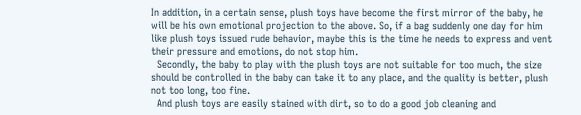In addition, in a certain sense, plush toys have become the first mirror of the baby, he will be his own emotional projection to the above. So, if a bag suddenly one day for him like plush toys issued rude behavior, maybe this is the time he needs to express and vent their pressure and emotions, do not stop him.
  Secondly, the baby to play with the plush toys are not suitable for too much, the size should be controlled in the baby can take it to any place, and the quality is better, plush not too long, too fine.
  And plush toys are easily stained with dirt, so to do a good job cleaning and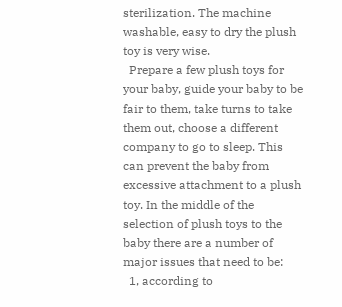sterilization. The machine washable, easy to dry the plush toy is very wise.
  Prepare a few plush toys for your baby, guide your baby to be fair to them, take turns to take them out, choose a different company to go to sleep. This can prevent the baby from excessive attachment to a plush toy. In the middle of the selection of plush toys to the baby there are a number of major issues that need to be:
  1, according to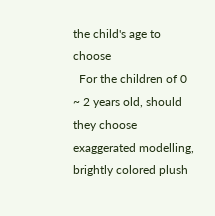the child's age to choose
  For the children of 0 ~ 2 years old, should they choose exaggerated modelling, brightly colored plush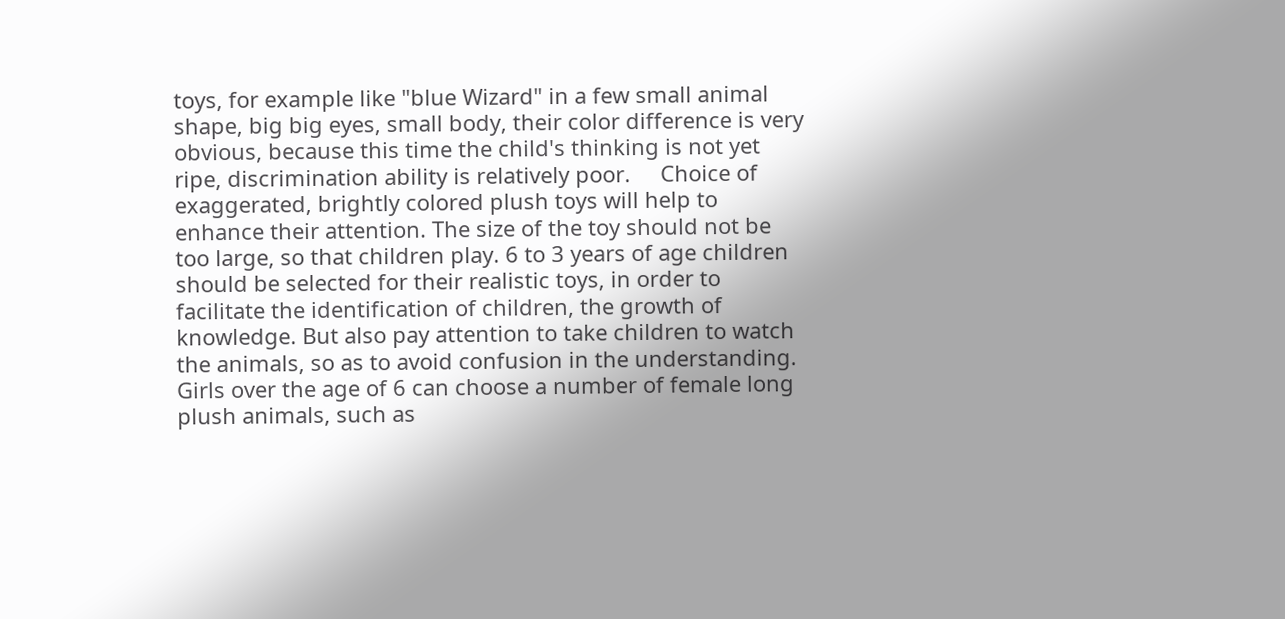toys, for example like "blue Wizard" in a few small animal shape, big big eyes, small body, their color difference is very obvious, because this time the child's thinking is not yet ripe, discrimination ability is relatively poor.     Choice of exaggerated, brightly colored plush toys will help to enhance their attention. The size of the toy should not be too large, so that children play. 6 to 3 years of age children should be selected for their realistic toys, in order to facilitate the identification of children, the growth of knowledge. But also pay attention to take children to watch the animals, so as to avoid confusion in the understanding. Girls over the age of 6 can choose a number of female long plush animals, such as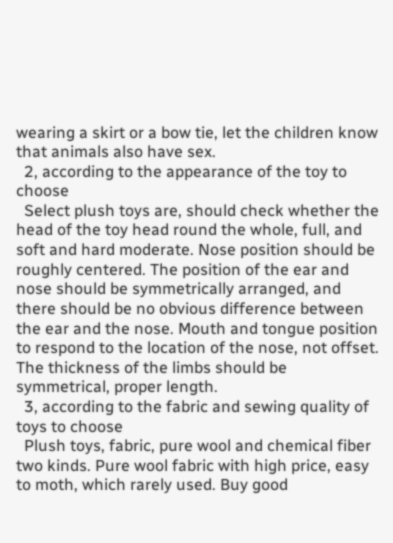wearing a skirt or a bow tie, let the children know that animals also have sex.
  2, according to the appearance of the toy to choose
  Select plush toys are, should check whether the head of the toy head round the whole, full, and soft and hard moderate. Nose position should be roughly centered. The position of the ear and nose should be symmetrically arranged, and there should be no obvious difference between the ear and the nose. Mouth and tongue position to respond to the location of the nose, not offset. The thickness of the limbs should be symmetrical, proper length.
  3, according to the fabric and sewing quality of toys to choose
  Plush toys, fabric, pure wool and chemical fiber two kinds. Pure wool fabric with high price, easy to moth, which rarely used. Buy good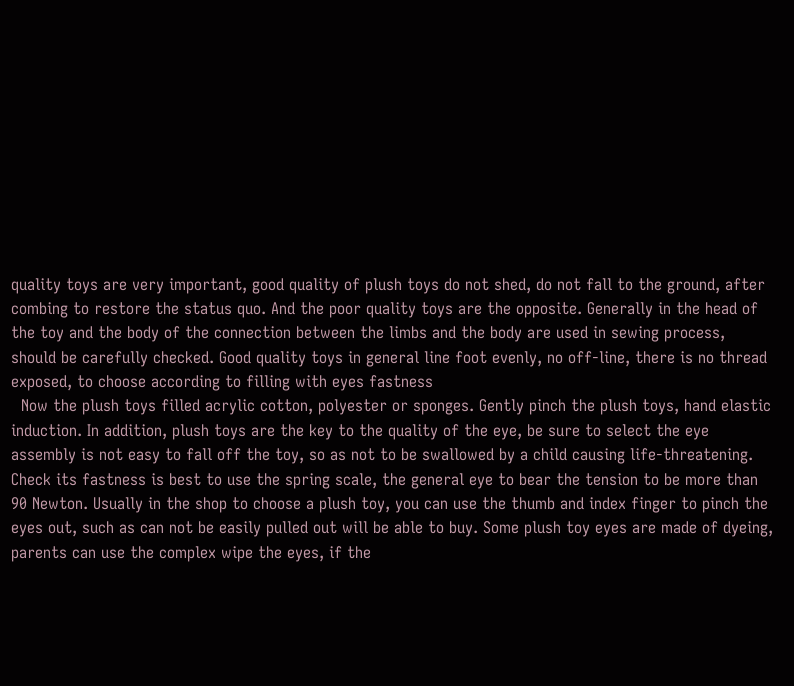quality toys are very important, good quality of plush toys do not shed, do not fall to the ground, after combing to restore the status quo. And the poor quality toys are the opposite. Generally in the head of the toy and the body of the connection between the limbs and the body are used in sewing process, should be carefully checked. Good quality toys in general line foot evenly, no off-line, there is no thread exposed, to choose according to filling with eyes fastness
  Now the plush toys filled acrylic cotton, polyester or sponges. Gently pinch the plush toys, hand elastic induction. In addition, plush toys are the key to the quality of the eye, be sure to select the eye assembly is not easy to fall off the toy, so as not to be swallowed by a child causing life-threatening. Check its fastness is best to use the spring scale, the general eye to bear the tension to be more than 90 Newton. Usually in the shop to choose a plush toy, you can use the thumb and index finger to pinch the eyes out, such as can not be easily pulled out will be able to buy. Some plush toy eyes are made of dyeing, parents can use the complex wipe the eyes, if the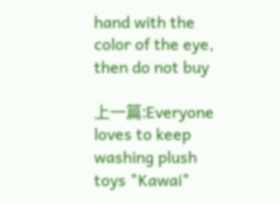hand with the color of the eye, then do not buy

上一篇:Everyone loves to keep washing plush toys "Kawai"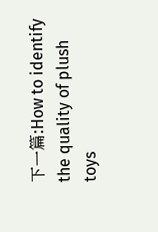下一篇:How to identify the quality of plush toys